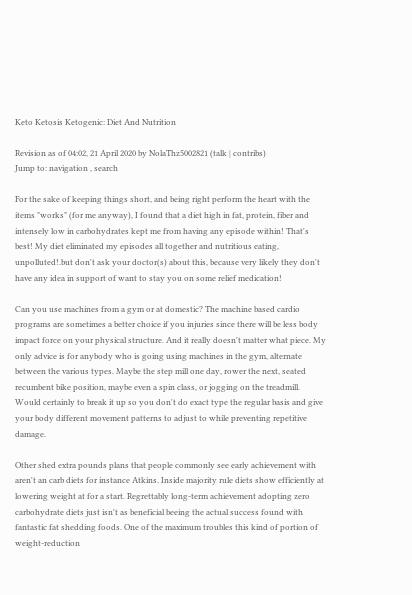Keto Ketosis Ketogenic: Diet And Nutrition

Revision as of 04:02, 21 April 2020 by NolaThz5002821 (talk | contribs)
Jump to: navigation , search

For the sake of keeping things short, and being right perform the heart with the items "works" (for me anyway), I found that a diet high in fat, protein, fiber and intensely low in carbohydrates kept me from having any episode within! That's best! My diet eliminated my episodes all together and nutritious eating, unpolluted!.but don't ask your doctor(s) about this, because very likely they don't have any idea in support of want to stay you on some relief medication!

Can you use machines from a gym or at domestic? The machine based cardio programs are sometimes a better choice if you injuries since there will be less body impact force on your physical structure. And it really doesn't matter what piece. My only advice is for anybody who is going using machines in the gym, alternate between the various types. Maybe the step mill one day, rower the next, seated recumbent bike position, maybe even a spin class, or jogging on the treadmill. Would certainly to break it up so you don't do exact type the regular basis and give your body different movement patterns to adjust to while preventing repetitive damage.

Other shed extra pounds plans that people commonly see early achievement with aren't an carb diets for instance Atkins. Inside majority rule diets show efficiently at lowering weight at for a start. Regrettably long-term achievement adopting zero carbohydrate diets just isn't as beneficial beeing the actual success found with fantastic fat shedding foods. One of the maximum troubles this kind of portion of weight-reduction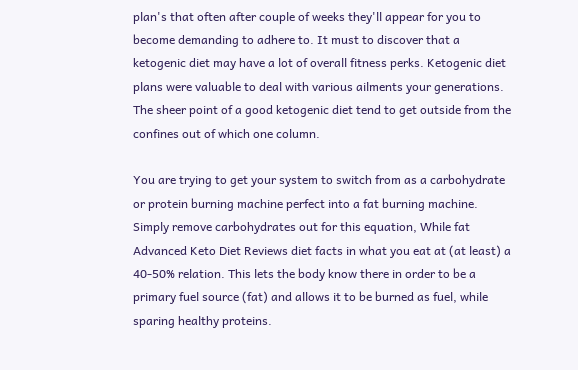plan's that often after couple of weeks they'll appear for you to become demanding to adhere to. It must to discover that a ketogenic diet may have a lot of overall fitness perks. Ketogenic diet plans were valuable to deal with various ailments your generations. The sheer point of a good ketogenic diet tend to get outside from the confines out of which one column.

You are trying to get your system to switch from as a carbohydrate or protein burning machine perfect into a fat burning machine. Simply remove carbohydrates out for this equation, While fat Advanced Keto Diet Reviews diet facts in what you eat at (at least) a 40-50% relation. This lets the body know there in order to be a primary fuel source (fat) and allows it to be burned as fuel, while sparing healthy proteins.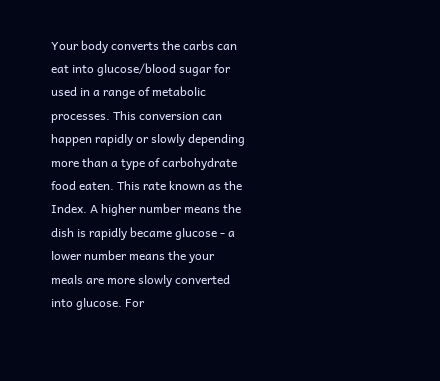Your body converts the carbs can eat into glucose/blood sugar for used in a range of metabolic processes. This conversion can happen rapidly or slowly depending more than a type of carbohydrate food eaten. This rate known as the Index. A higher number means the dish is rapidly became glucose - a lower number means the your meals are more slowly converted into glucose. For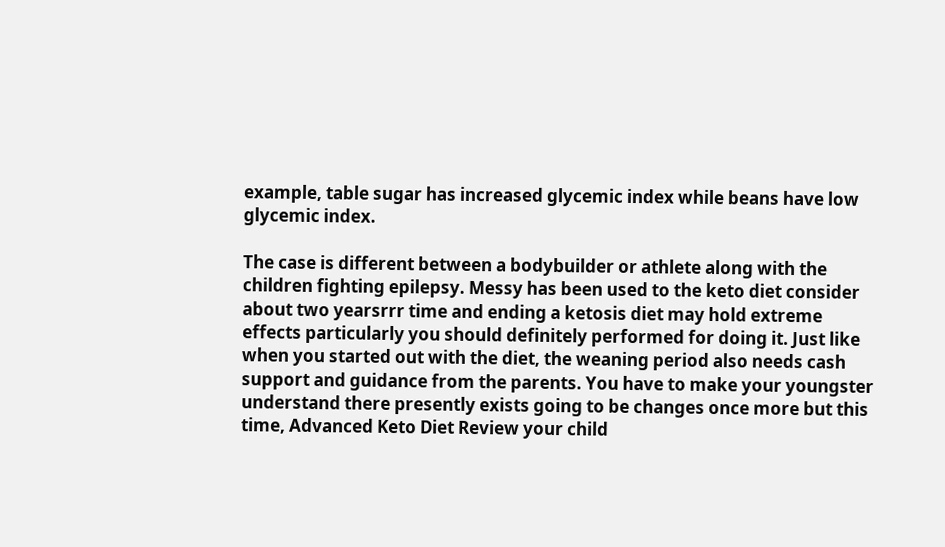example, table sugar has increased glycemic index while beans have low glycemic index.

The case is different between a bodybuilder or athlete along with the children fighting epilepsy. Messy has been used to the keto diet consider about two yearsrrr time and ending a ketosis diet may hold extreme effects particularly you should definitely performed for doing it. Just like when you started out with the diet, the weaning period also needs cash support and guidance from the parents. You have to make your youngster understand there presently exists going to be changes once more but this time, Advanced Keto Diet Review your child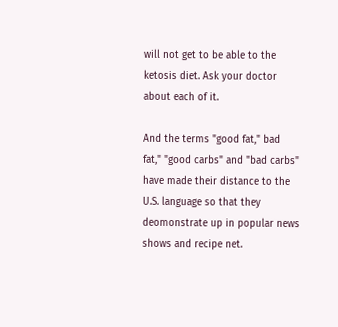will not get to be able to the ketosis diet. Ask your doctor about each of it.

And the terms "good fat," bad fat," "good carbs" and "bad carbs" have made their distance to the U.S. language so that they deomonstrate up in popular news shows and recipe net.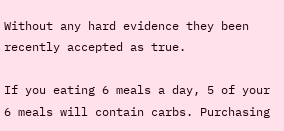Without any hard evidence they been recently accepted as true.

If you eating 6 meals a day, 5 of your 6 meals will contain carbs. Purchasing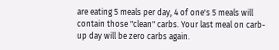are eating 5 meals per day, 4 of one's 5 meals will contain those "clean" carbs. Your last meal on carb-up day will be zero carbs again.